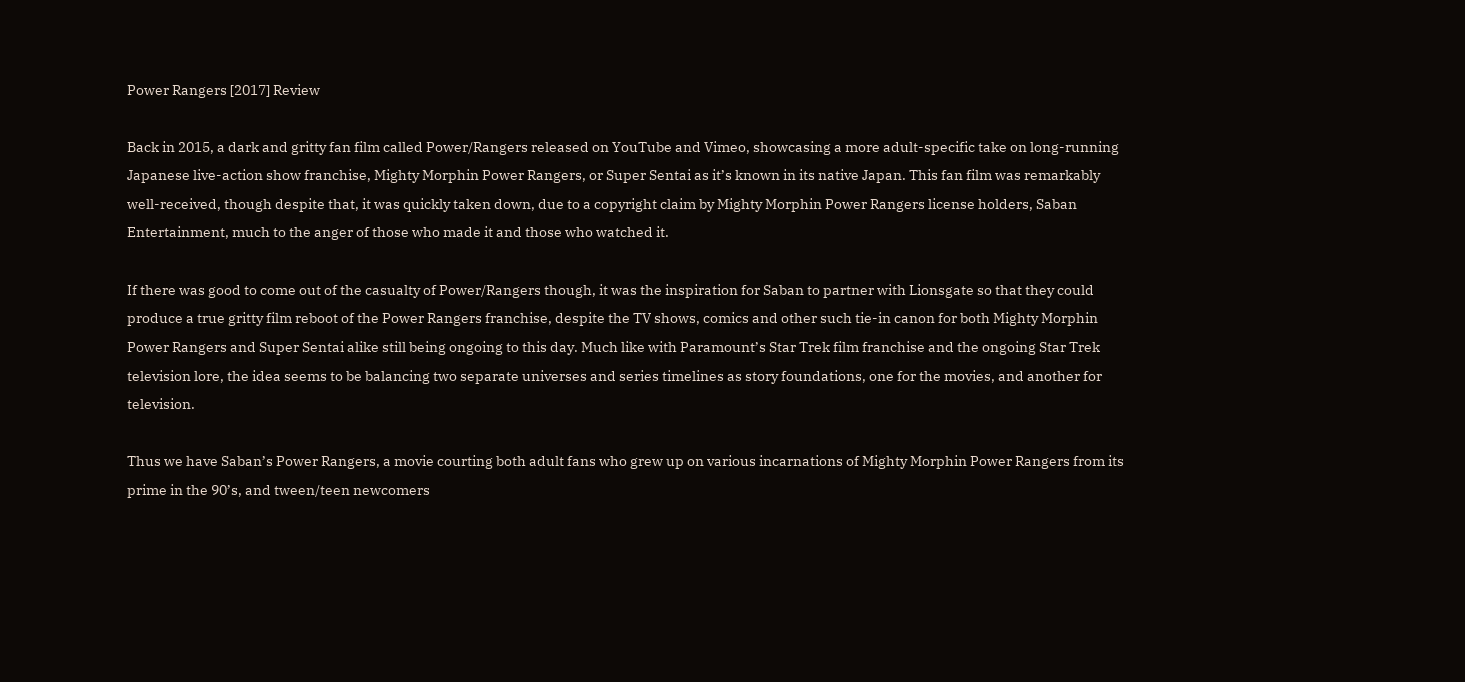Power Rangers [2017] Review

Back in 2015, a dark and gritty fan film called Power/Rangers released on YouTube and Vimeo, showcasing a more adult-specific take on long-running Japanese live-action show franchise, Mighty Morphin Power Rangers, or Super Sentai as it’s known in its native Japan. This fan film was remarkably well-received, though despite that, it was quickly taken down, due to a copyright claim by Mighty Morphin Power Rangers license holders, Saban Entertainment, much to the anger of those who made it and those who watched it.

If there was good to come out of the casualty of Power/Rangers though, it was the inspiration for Saban to partner with Lionsgate so that they could produce a true gritty film reboot of the Power Rangers franchise, despite the TV shows, comics and other such tie-in canon for both Mighty Morphin Power Rangers and Super Sentai alike still being ongoing to this day. Much like with Paramount’s Star Trek film franchise and the ongoing Star Trek television lore, the idea seems to be balancing two separate universes and series timelines as story foundations, one for the movies, and another for television.

Thus we have Saban’s Power Rangers, a movie courting both adult fans who grew up on various incarnations of Mighty Morphin Power Rangers from its prime in the 90’s, and tween/teen newcomers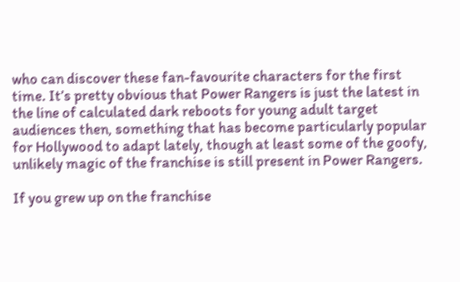who can discover these fan-favourite characters for the first time. It’s pretty obvious that Power Rangers is just the latest in the line of calculated dark reboots for young adult target audiences then, something that has become particularly popular for Hollywood to adapt lately, though at least some of the goofy, unlikely magic of the franchise is still present in Power Rangers.

If you grew up on the franchise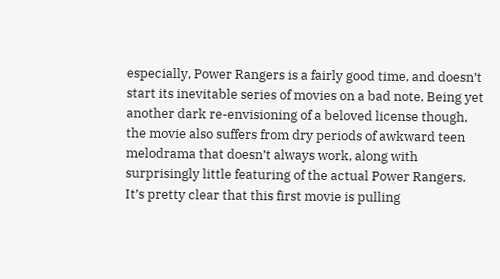especially, Power Rangers is a fairly good time, and doesn’t start its inevitable series of movies on a bad note. Being yet another dark re-envisioning of a beloved license though, the movie also suffers from dry periods of awkward teen melodrama that doesn’t always work, along with surprisingly little featuring of the actual Power Rangers. It’s pretty clear that this first movie is pulling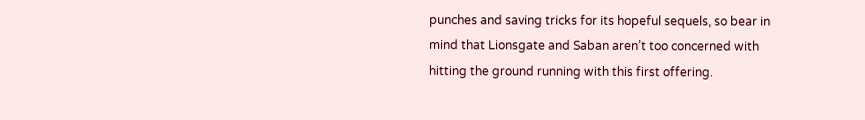punches and saving tricks for its hopeful sequels, so bear in mind that Lionsgate and Saban aren’t too concerned with hitting the ground running with this first offering.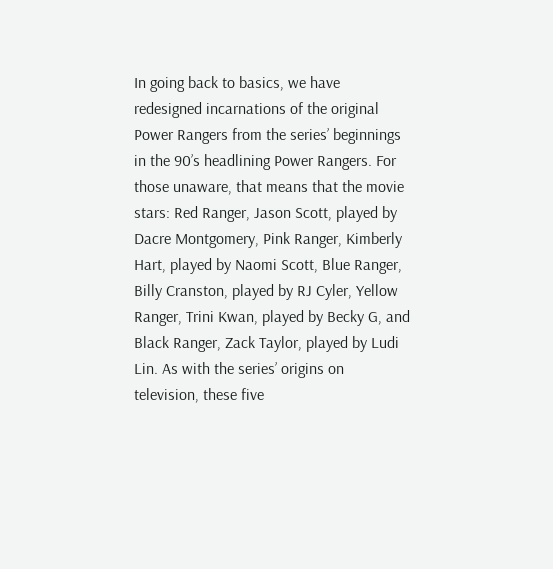In going back to basics, we have redesigned incarnations of the original Power Rangers from the series’ beginnings in the 90’s headlining Power Rangers. For those unaware, that means that the movie stars: Red Ranger, Jason Scott, played by Dacre Montgomery, Pink Ranger, Kimberly Hart, played by Naomi Scott, Blue Ranger, Billy Cranston, played by RJ Cyler, Yellow Ranger, Trini Kwan, played by Becky G, and Black Ranger, Zack Taylor, played by Ludi Lin. As with the series’ origins on television, these five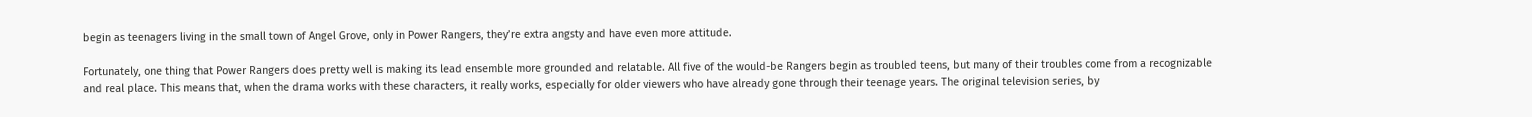begin as teenagers living in the small town of Angel Grove, only in Power Rangers, they’re extra angsty and have even more attitude.

Fortunately, one thing that Power Rangers does pretty well is making its lead ensemble more grounded and relatable. All five of the would-be Rangers begin as troubled teens, but many of their troubles come from a recognizable and real place. This means that, when the drama works with these characters, it really works, especially for older viewers who have already gone through their teenage years. The original television series, by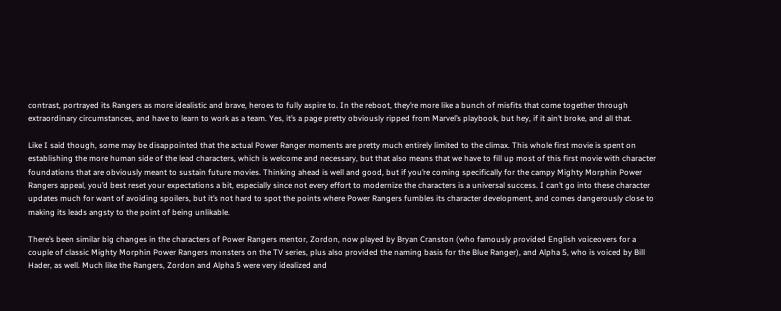contrast, portrayed its Rangers as more idealistic and brave, heroes to fully aspire to. In the reboot, they’re more like a bunch of misfits that come together through extraordinary circumstances, and have to learn to work as a team. Yes, it’s a page pretty obviously ripped from Marvel’s playbook, but hey, if it ain’t broke, and all that.

Like I said though, some may be disappointed that the actual Power Ranger moments are pretty much entirely limited to the climax. This whole first movie is spent on establishing the more human side of the lead characters, which is welcome and necessary, but that also means that we have to fill up most of this first movie with character foundations that are obviously meant to sustain future movies. Thinking ahead is well and good, but if you’re coming specifically for the campy Mighty Morphin Power Rangers appeal, you’d best reset your expectations a bit, especially since not every effort to modernize the characters is a universal success. I can’t go into these character updates much for want of avoiding spoilers, but it’s not hard to spot the points where Power Rangers fumbles its character development, and comes dangerously close to making its leads angsty to the point of being unlikable.

There’s been similar big changes in the characters of Power Rangers mentor, Zordon, now played by Bryan Cranston (who famously provided English voiceovers for a couple of classic Mighty Morphin Power Rangers monsters on the TV series, plus also provided the naming basis for the Blue Ranger), and Alpha 5, who is voiced by Bill Hader, as well. Much like the Rangers, Zordon and Alpha 5 were very idealized and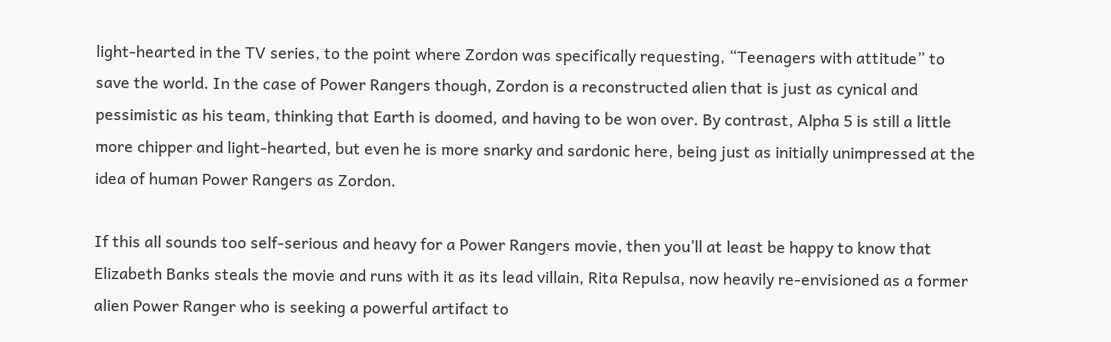light-hearted in the TV series, to the point where Zordon was specifically requesting, “Teenagers with attitude” to save the world. In the case of Power Rangers though, Zordon is a reconstructed alien that is just as cynical and pessimistic as his team, thinking that Earth is doomed, and having to be won over. By contrast, Alpha 5 is still a little more chipper and light-hearted, but even he is more snarky and sardonic here, being just as initially unimpressed at the idea of human Power Rangers as Zordon.

If this all sounds too self-serious and heavy for a Power Rangers movie, then you’ll at least be happy to know that Elizabeth Banks steals the movie and runs with it as its lead villain, Rita Repulsa, now heavily re-envisioned as a former alien Power Ranger who is seeking a powerful artifact to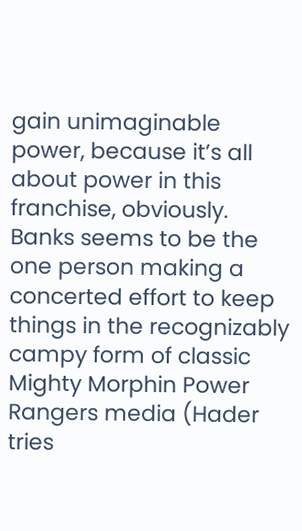gain unimaginable power, because it’s all about power in this franchise, obviously. Banks seems to be the one person making a concerted effort to keep things in the recognizably campy form of classic Mighty Morphin Power Rangers media (Hader tries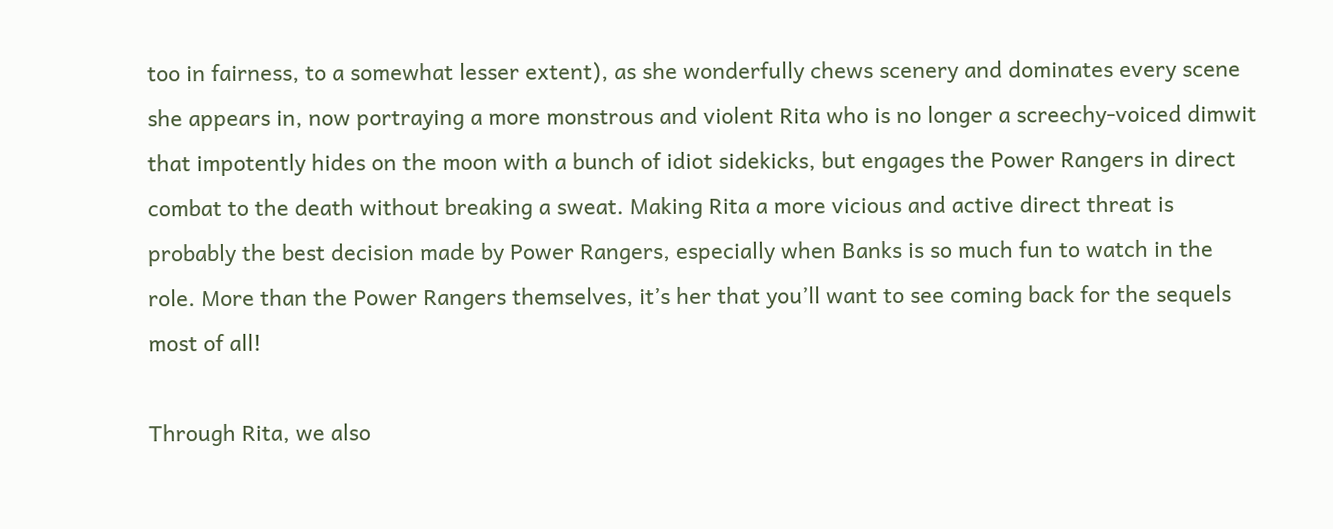too in fairness, to a somewhat lesser extent), as she wonderfully chews scenery and dominates every scene she appears in, now portraying a more monstrous and violent Rita who is no longer a screechy-voiced dimwit that impotently hides on the moon with a bunch of idiot sidekicks, but engages the Power Rangers in direct combat to the death without breaking a sweat. Making Rita a more vicious and active direct threat is probably the best decision made by Power Rangers, especially when Banks is so much fun to watch in the role. More than the Power Rangers themselves, it’s her that you’ll want to see coming back for the sequels most of all!

Through Rita, we also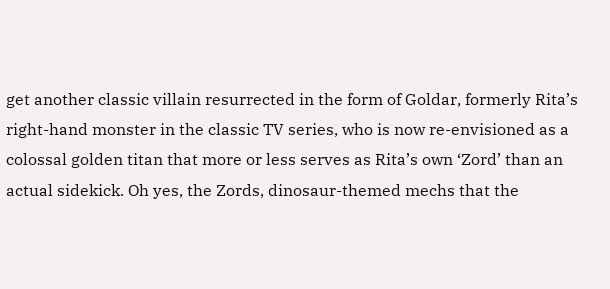get another classic villain resurrected in the form of Goldar, formerly Rita’s right-hand monster in the classic TV series, who is now re-envisioned as a colossal golden titan that more or less serves as Rita’s own ‘Zord’ than an actual sidekick. Oh yes, the Zords, dinosaur-themed mechs that the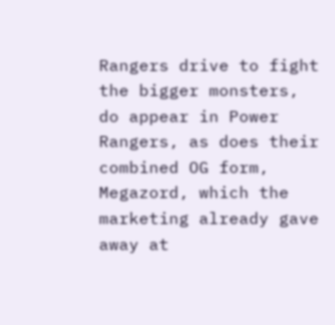Rangers drive to fight the bigger monsters, do appear in Power Rangers, as does their combined OG form, Megazord, which the marketing already gave away at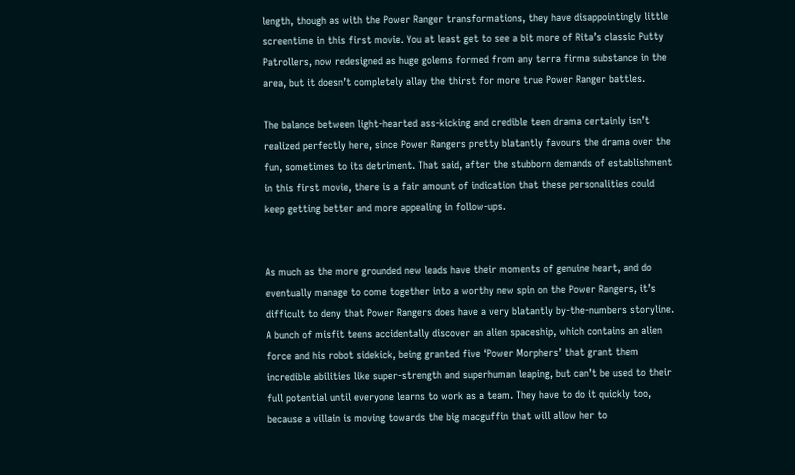length, though as with the Power Ranger transformations, they have disappointingly little screentime in this first movie. You at least get to see a bit more of Rita’s classic Putty Patrollers, now redesigned as huge golems formed from any terra firma substance in the area, but it doesn’t completely allay the thirst for more true Power Ranger battles.

The balance between light-hearted ass-kicking and credible teen drama certainly isn’t realized perfectly here, since Power Rangers pretty blatantly favours the drama over the fun, sometimes to its detriment. That said, after the stubborn demands of establishment in this first movie, there is a fair amount of indication that these personalities could keep getting better and more appealing in follow-ups.


As much as the more grounded new leads have their moments of genuine heart, and do eventually manage to come together into a worthy new spin on the Power Rangers, it’s difficult to deny that Power Rangers does have a very blatantly by-the-numbers storyline. A bunch of misfit teens accidentally discover an alien spaceship, which contains an alien force and his robot sidekick, being granted five ‘Power Morphers’ that grant them incredible abilities like super-strength and superhuman leaping, but can’t be used to their full potential until everyone learns to work as a team. They have to do it quickly too, because a villain is moving towards the big macguffin that will allow her to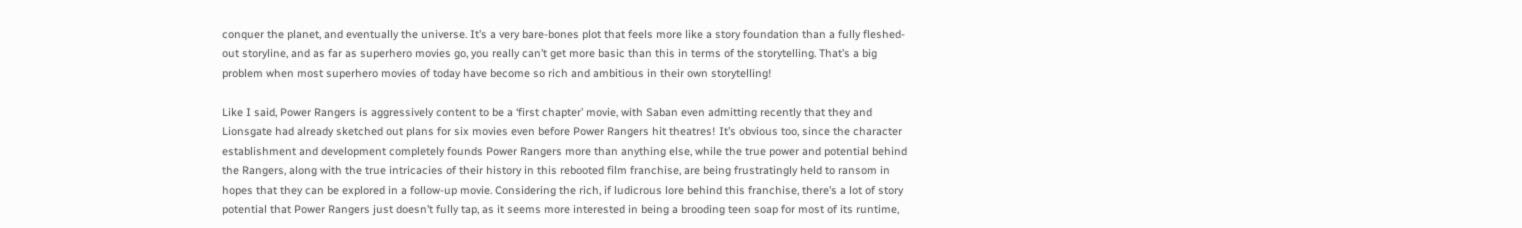conquer the planet, and eventually the universe. It’s a very bare-bones plot that feels more like a story foundation than a fully fleshed-out storyline, and as far as superhero movies go, you really can’t get more basic than this in terms of the storytelling. That’s a big problem when most superhero movies of today have become so rich and ambitious in their own storytelling!

Like I said, Power Rangers is aggressively content to be a ‘first chapter’ movie, with Saban even admitting recently that they and Lionsgate had already sketched out plans for six movies even before Power Rangers hit theatres! It’s obvious too, since the character establishment and development completely founds Power Rangers more than anything else, while the true power and potential behind the Rangers, along with the true intricacies of their history in this rebooted film franchise, are being frustratingly held to ransom in hopes that they can be explored in a follow-up movie. Considering the rich, if ludicrous lore behind this franchise, there’s a lot of story potential that Power Rangers just doesn’t fully tap, as it seems more interested in being a brooding teen soap for most of its runtime,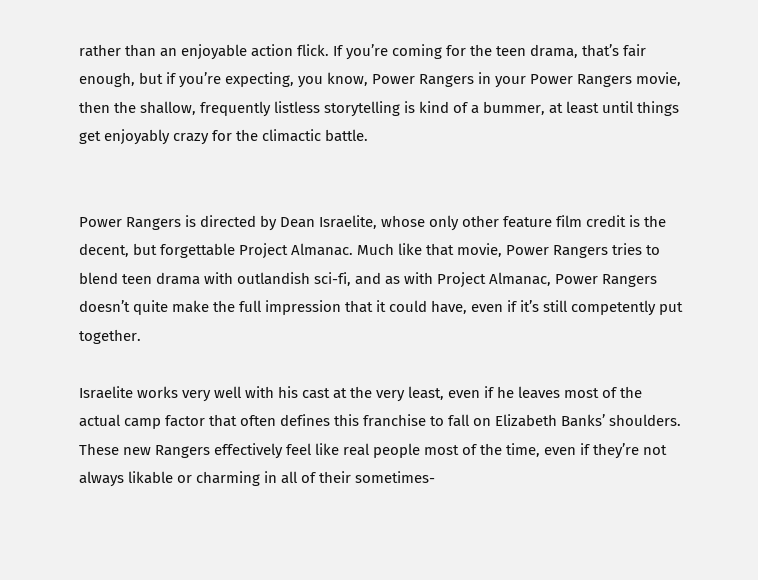rather than an enjoyable action flick. If you’re coming for the teen drama, that’s fair enough, but if you’re expecting, you know, Power Rangers in your Power Rangers movie, then the shallow, frequently listless storytelling is kind of a bummer, at least until things get enjoyably crazy for the climactic battle.


Power Rangers is directed by Dean Israelite, whose only other feature film credit is the decent, but forgettable Project Almanac. Much like that movie, Power Rangers tries to blend teen drama with outlandish sci-fi, and as with Project Almanac, Power Rangers doesn’t quite make the full impression that it could have, even if it’s still competently put together.

Israelite works very well with his cast at the very least, even if he leaves most of the actual camp factor that often defines this franchise to fall on Elizabeth Banks’ shoulders. These new Rangers effectively feel like real people most of the time, even if they’re not always likable or charming in all of their sometimes-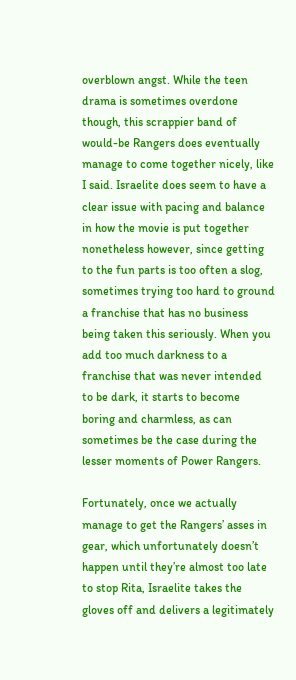overblown angst. While the teen drama is sometimes overdone though, this scrappier band of would-be Rangers does eventually manage to come together nicely, like I said. Israelite does seem to have a clear issue with pacing and balance in how the movie is put together nonetheless however, since getting to the fun parts is too often a slog, sometimes trying too hard to ground a franchise that has no business being taken this seriously. When you add too much darkness to a franchise that was never intended to be dark, it starts to become boring and charmless, as can sometimes be the case during the lesser moments of Power Rangers.

Fortunately, once we actually manage to get the Rangers’ asses in gear, which unfortunately doesn’t happen until they’re almost too late to stop Rita, Israelite takes the gloves off and delivers a legitimately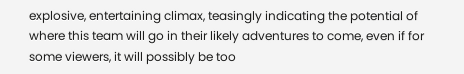explosive, entertaining climax, teasingly indicating the potential of where this team will go in their likely adventures to come, even if for some viewers, it will possibly be too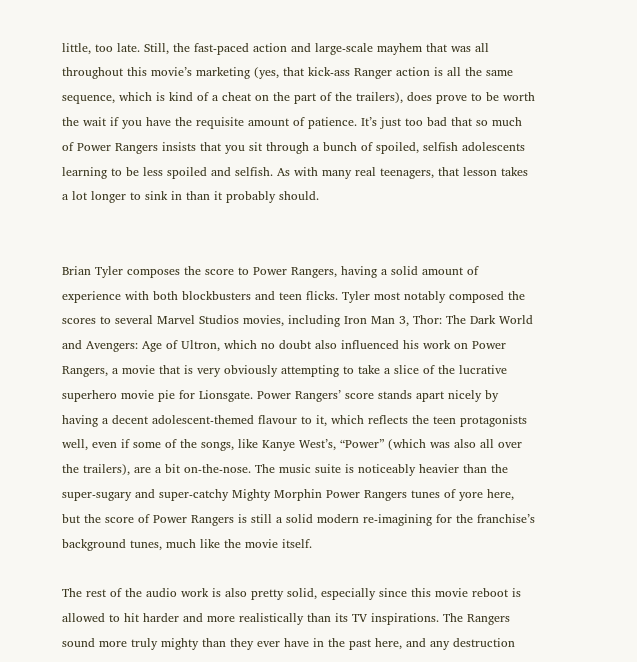little, too late. Still, the fast-paced action and large-scale mayhem that was all throughout this movie’s marketing (yes, that kick-ass Ranger action is all the same sequence, which is kind of a cheat on the part of the trailers), does prove to be worth the wait if you have the requisite amount of patience. It’s just too bad that so much of Power Rangers insists that you sit through a bunch of spoiled, selfish adolescents learning to be less spoiled and selfish. As with many real teenagers, that lesson takes a lot longer to sink in than it probably should.


Brian Tyler composes the score to Power Rangers, having a solid amount of experience with both blockbusters and teen flicks. Tyler most notably composed the scores to several Marvel Studios movies, including Iron Man 3, Thor: The Dark World and Avengers: Age of Ultron, which no doubt also influenced his work on Power Rangers, a movie that is very obviously attempting to take a slice of the lucrative superhero movie pie for Lionsgate. Power Rangers’ score stands apart nicely by having a decent adolescent-themed flavour to it, which reflects the teen protagonists well, even if some of the songs, like Kanye West’s, “Power” (which was also all over the trailers), are a bit on-the-nose. The music suite is noticeably heavier than the super-sugary and super-catchy Mighty Morphin Power Rangers tunes of yore here, but the score of Power Rangers is still a solid modern re-imagining for the franchise’s background tunes, much like the movie itself.

The rest of the audio work is also pretty solid, especially since this movie reboot is allowed to hit harder and more realistically than its TV inspirations. The Rangers sound more truly mighty than they ever have in the past here, and any destruction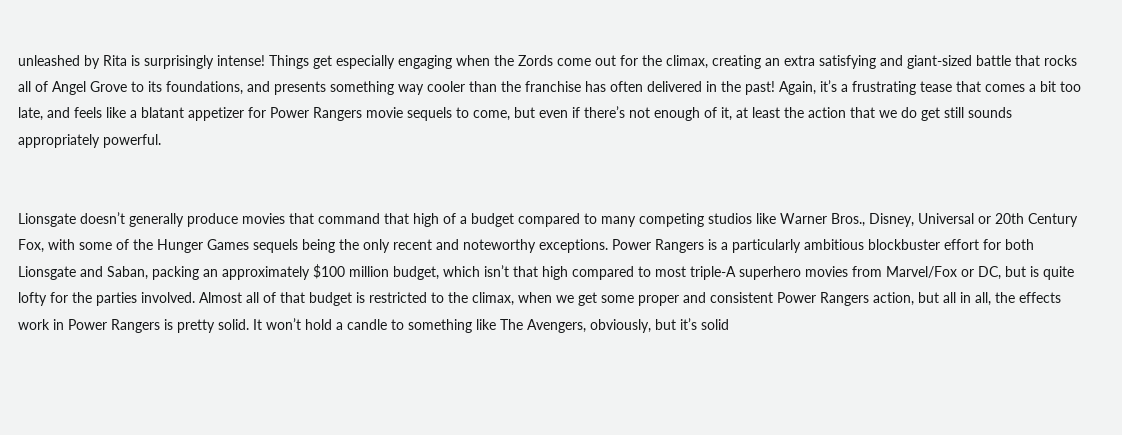unleashed by Rita is surprisingly intense! Things get especially engaging when the Zords come out for the climax, creating an extra satisfying and giant-sized battle that rocks all of Angel Grove to its foundations, and presents something way cooler than the franchise has often delivered in the past! Again, it’s a frustrating tease that comes a bit too late, and feels like a blatant appetizer for Power Rangers movie sequels to come, but even if there’s not enough of it, at least the action that we do get still sounds appropriately powerful.


Lionsgate doesn’t generally produce movies that command that high of a budget compared to many competing studios like Warner Bros., Disney, Universal or 20th Century Fox, with some of the Hunger Games sequels being the only recent and noteworthy exceptions. Power Rangers is a particularly ambitious blockbuster effort for both Lionsgate and Saban, packing an approximately $100 million budget, which isn’t that high compared to most triple-A superhero movies from Marvel/Fox or DC, but is quite lofty for the parties involved. Almost all of that budget is restricted to the climax, when we get some proper and consistent Power Rangers action, but all in all, the effects work in Power Rangers is pretty solid. It won’t hold a candle to something like The Avengers, obviously, but it’s solid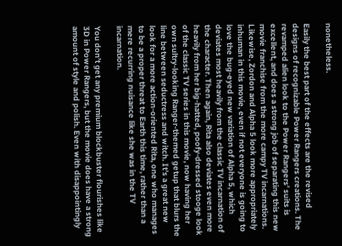nonetheless.

Easily the best part of the effects are the revised designs of recognizable Power Rangers creations. The revamped alien look to the Power Rangers’ suits is excellent, and does a strong job of separating this new movie franchise from the more campy TV incarnations. Likewise, Zordon and Alpha 5 look more appropriately inhuman in this movie, even if not everyone is going to love the bug-eyed new variation of Alpha 5, which deviates most heavily from the classic TV incarnation of the character. Then again, Rita also deviates even more heavily from her big-hatted, poofy-dressed stooge look of the classic TV series in this movie, now having her own sultry-looking Ranger-themed getup that blurs the line between seductress and witch. It’s a great new look for a more action-oriented Rita, one who manages to be a proper threat to Earth this time, rather than a mere recurring nuisance like she was in the TV incarnation.

You don’t get any premium blockbuster flourishes like 3D in Power Rangers, but the movie does have a strong amount of style and polish. Even with disappointingly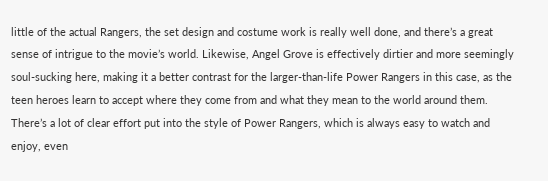little of the actual Rangers, the set design and costume work is really well done, and there’s a great sense of intrigue to the movie’s world. Likewise, Angel Grove is effectively dirtier and more seemingly soul-sucking here, making it a better contrast for the larger-than-life Power Rangers in this case, as the teen heroes learn to accept where they come from and what they mean to the world around them. There’s a lot of clear effort put into the style of Power Rangers, which is always easy to watch and enjoy, even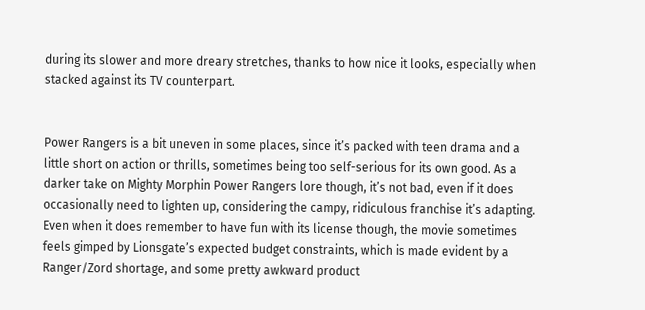during its slower and more dreary stretches, thanks to how nice it looks, especially when stacked against its TV counterpart.


Power Rangers is a bit uneven in some places, since it’s packed with teen drama and a little short on action or thrills, sometimes being too self-serious for its own good. As a darker take on Mighty Morphin Power Rangers lore though, it’s not bad, even if it does occasionally need to lighten up, considering the campy, ridiculous franchise it’s adapting. Even when it does remember to have fun with its license though, the movie sometimes feels gimped by Lionsgate’s expected budget constraints, which is made evident by a Ranger/Zord shortage, and some pretty awkward product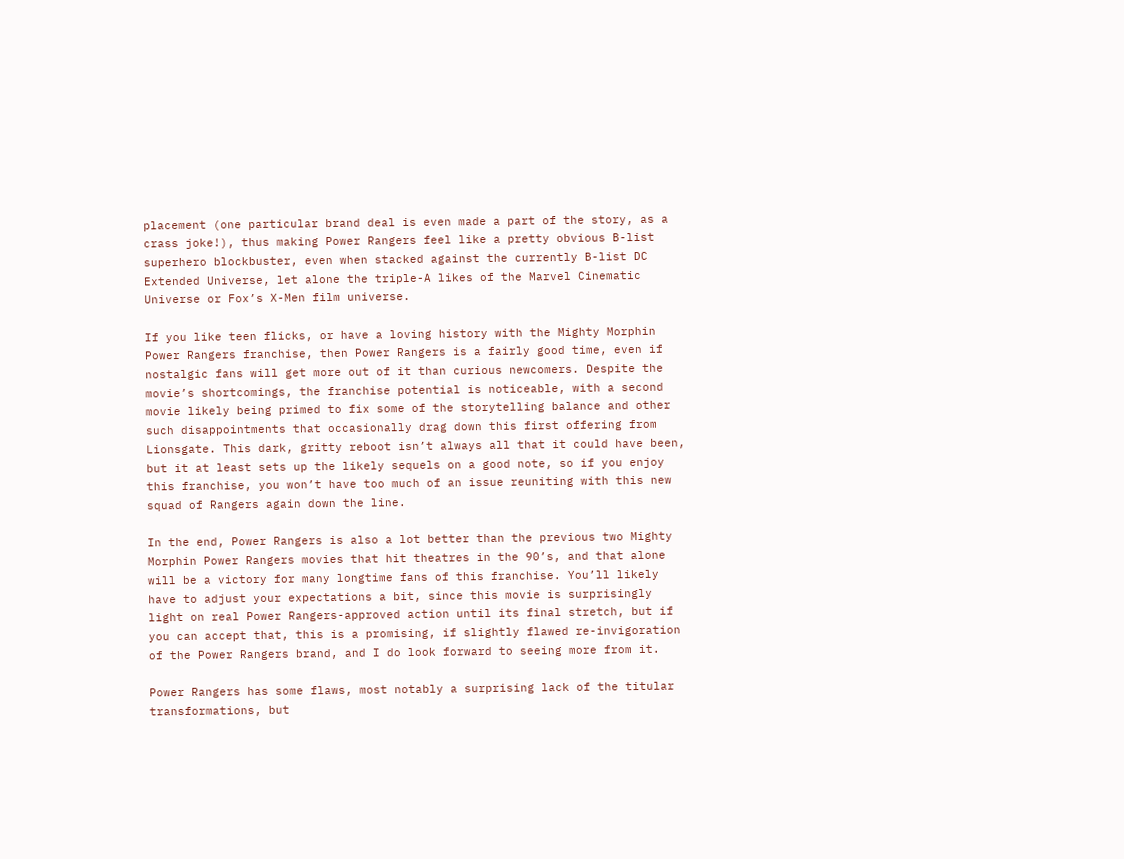placement (one particular brand deal is even made a part of the story, as a crass joke!), thus making Power Rangers feel like a pretty obvious B-list superhero blockbuster, even when stacked against the currently B-list DC Extended Universe, let alone the triple-A likes of the Marvel Cinematic Universe or Fox’s X-Men film universe.

If you like teen flicks, or have a loving history with the Mighty Morphin Power Rangers franchise, then Power Rangers is a fairly good time, even if nostalgic fans will get more out of it than curious newcomers. Despite the movie’s shortcomings, the franchise potential is noticeable, with a second movie likely being primed to fix some of the storytelling balance and other such disappointments that occasionally drag down this first offering from Lionsgate. This dark, gritty reboot isn’t always all that it could have been, but it at least sets up the likely sequels on a good note, so if you enjoy this franchise, you won’t have too much of an issue reuniting with this new squad of Rangers again down the line.

In the end, Power Rangers is also a lot better than the previous two Mighty Morphin Power Rangers movies that hit theatres in the 90’s, and that alone will be a victory for many longtime fans of this franchise. You’ll likely have to adjust your expectations a bit, since this movie is surprisingly light on real Power Rangers-approved action until its final stretch, but if you can accept that, this is a promising, if slightly flawed re-invigoration of the Power Rangers brand, and I do look forward to seeing more from it.

Power Rangers has some flaws, most notably a surprising lack of the titular transformations, but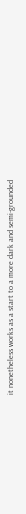it nonetheless works as a start to a more dark and semi-grounded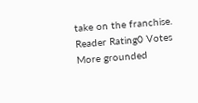take on the franchise.
Reader Rating0 Votes
More grounded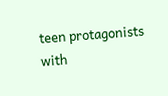teen protagonists with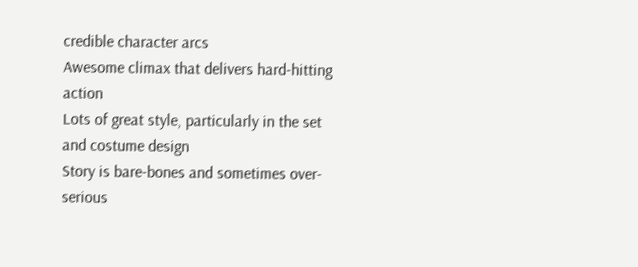credible character arcs
Awesome climax that delivers hard-hitting action
Lots of great style, particularly in the set and costume design
Story is bare-bones and sometimes over-serious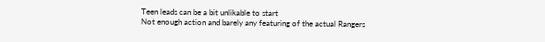Teen leads can be a bit unlikable to start
Not enough action and barely any featuring of the actual Rangers